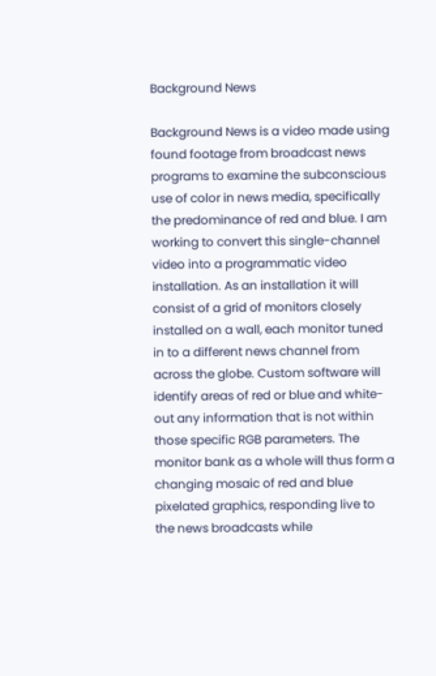Background News

Background News is a video made using found footage from broadcast news programs to examine the subconscious use of color in news media, specifically the predominance of red and blue. I am working to convert this single-channel video into a programmatic video installation. As an installation it will consist of a grid of monitors closely installed on a wall, each monitor tuned in to a different news channel from across the globe. Custom software will identify areas of red or blue and white-out any information that is not within those specific RGB parameters. The monitor bank as a whole will thus form a changing mosaic of red and blue pixelated graphics, responding live to the news broadcasts while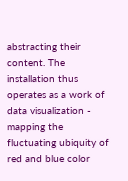abstracting their content. The installation thus operates as a work of data visualization - mapping the fluctuating ubiquity of red and blue color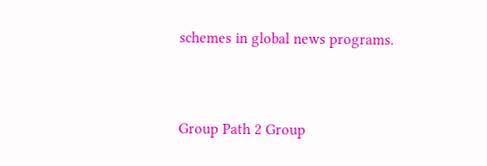schemes in global news programs.


Group Path 2 Group